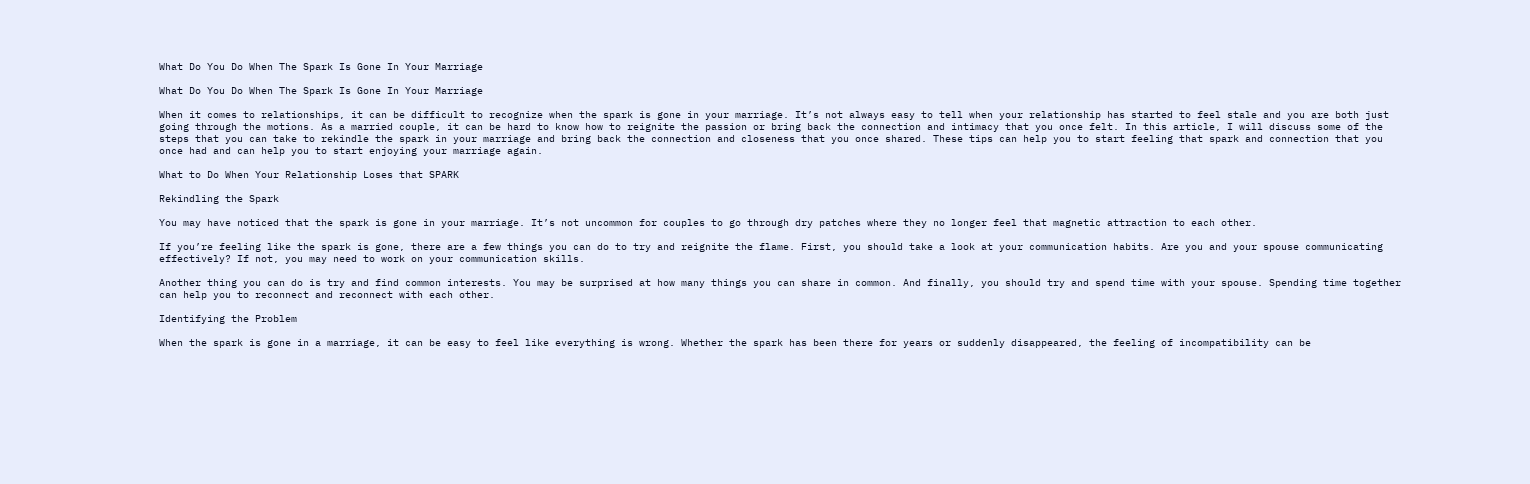What Do You Do When The Spark Is Gone In Your Marriage

What Do You Do When The Spark Is Gone In Your Marriage

When it comes to relationships, it can be difficult to recognize when the spark is gone in your marriage. It’s not always easy to tell when your relationship has started to feel stale and you are both just going through the motions. As a married couple, it can be hard to know how to reignite the passion or bring back the connection and intimacy that you once felt. In this article, I will discuss some of the steps that you can take to rekindle the spark in your marriage and bring back the connection and closeness that you once shared. These tips can help you to start feeling that spark and connection that you once had and can help you to start enjoying your marriage again.

What to Do When Your Relationship Loses that SPARK

Rekindling the Spark

You may have noticed that the spark is gone in your marriage. It’s not uncommon for couples to go through dry patches where they no longer feel that magnetic attraction to each other.

If you’re feeling like the spark is gone, there are a few things you can do to try and reignite the flame. First, you should take a look at your communication habits. Are you and your spouse communicating effectively? If not, you may need to work on your communication skills.

Another thing you can do is try and find common interests. You may be surprised at how many things you can share in common. And finally, you should try and spend time with your spouse. Spending time together can help you to reconnect and reconnect with each other.

Identifying the Problem

When the spark is gone in a marriage, it can be easy to feel like everything is wrong. Whether the spark has been there for years or suddenly disappeared, the feeling of incompatibility can be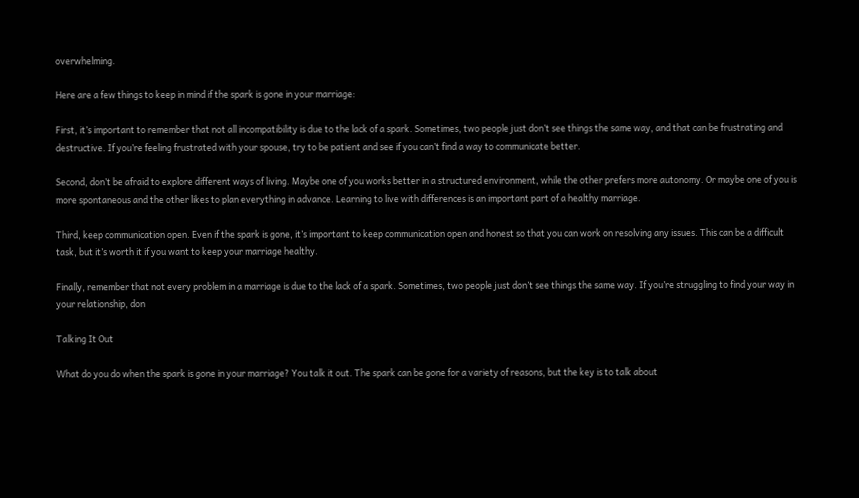overwhelming.

Here are a few things to keep in mind if the spark is gone in your marriage:

First, it’s important to remember that not all incompatibility is due to the lack of a spark. Sometimes, two people just don’t see things the same way, and that can be frustrating and destructive. If you’re feeling frustrated with your spouse, try to be patient and see if you can’t find a way to communicate better.

Second, don’t be afraid to explore different ways of living. Maybe one of you works better in a structured environment, while the other prefers more autonomy. Or maybe one of you is more spontaneous and the other likes to plan everything in advance. Learning to live with differences is an important part of a healthy marriage.

Third, keep communication open. Even if the spark is gone, it’s important to keep communication open and honest so that you can work on resolving any issues. This can be a difficult task, but it’s worth it if you want to keep your marriage healthy.

Finally, remember that not every problem in a marriage is due to the lack of a spark. Sometimes, two people just don’t see things the same way. If you’re struggling to find your way in your relationship, don

Talking It Out

What do you do when the spark is gone in your marriage? You talk it out. The spark can be gone for a variety of reasons, but the key is to talk about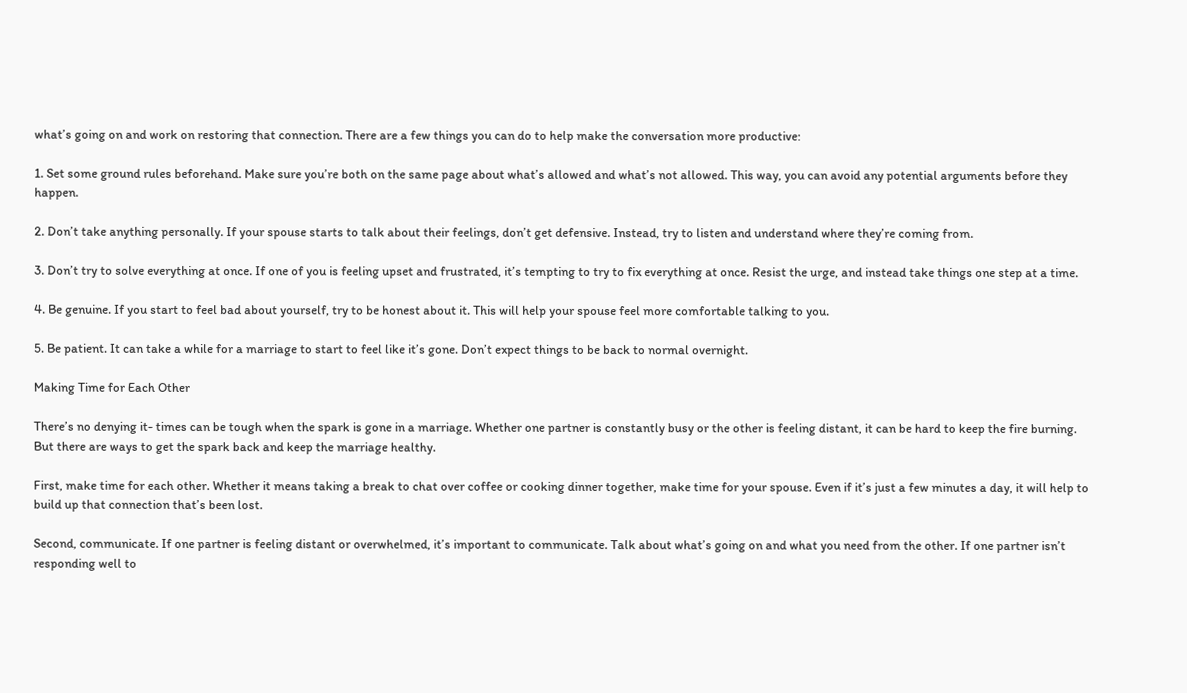what’s going on and work on restoring that connection. There are a few things you can do to help make the conversation more productive:

1. Set some ground rules beforehand. Make sure you’re both on the same page about what’s allowed and what’s not allowed. This way, you can avoid any potential arguments before they happen.

2. Don’t take anything personally. If your spouse starts to talk about their feelings, don’t get defensive. Instead, try to listen and understand where they’re coming from.

3. Don’t try to solve everything at once. If one of you is feeling upset and frustrated, it’s tempting to try to fix everything at once. Resist the urge, and instead take things one step at a time.

4. Be genuine. If you start to feel bad about yourself, try to be honest about it. This will help your spouse feel more comfortable talking to you.

5. Be patient. It can take a while for a marriage to start to feel like it’s gone. Don’t expect things to be back to normal overnight.

Making Time for Each Other

There’s no denying it- times can be tough when the spark is gone in a marriage. Whether one partner is constantly busy or the other is feeling distant, it can be hard to keep the fire burning. But there are ways to get the spark back and keep the marriage healthy.

First, make time for each other. Whether it means taking a break to chat over coffee or cooking dinner together, make time for your spouse. Even if it’s just a few minutes a day, it will help to build up that connection that’s been lost.

Second, communicate. If one partner is feeling distant or overwhelmed, it’s important to communicate. Talk about what’s going on and what you need from the other. If one partner isn’t responding well to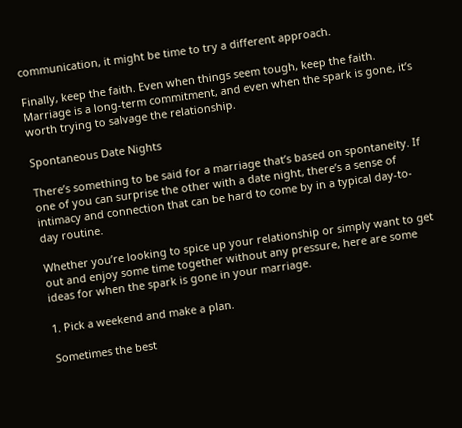communication, it might be time to try a different approach.

Finally, keep the faith. Even when things seem tough, keep the faith. Marriage is a long-term commitment, and even when the spark is gone, it’s worth trying to salvage the relationship.

Spontaneous Date Nights

There’s something to be said for a marriage that’s based on spontaneity. If one of you can surprise the other with a date night, there’s a sense of intimacy and connection that can be hard to come by in a typical day-to-day routine.

Whether you’re looking to spice up your relationship or simply want to get out and enjoy some time together without any pressure, here are some ideas for when the spark is gone in your marriage.

1. Pick a weekend and make a plan.

Sometimes the best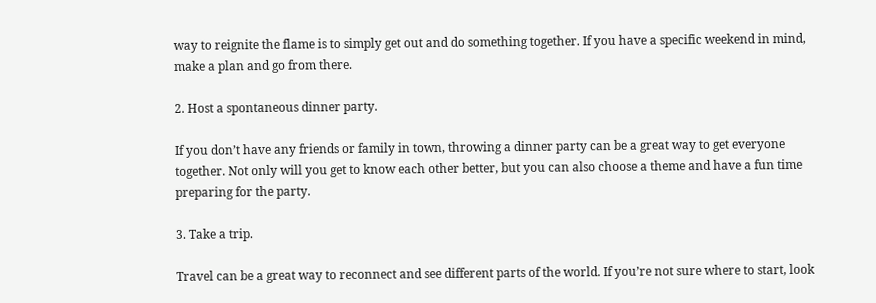way to reignite the flame is to simply get out and do something together. If you have a specific weekend in mind, make a plan and go from there.

2. Host a spontaneous dinner party.

If you don’t have any friends or family in town, throwing a dinner party can be a great way to get everyone together. Not only will you get to know each other better, but you can also choose a theme and have a fun time preparing for the party.

3. Take a trip.

Travel can be a great way to reconnect and see different parts of the world. If you’re not sure where to start, look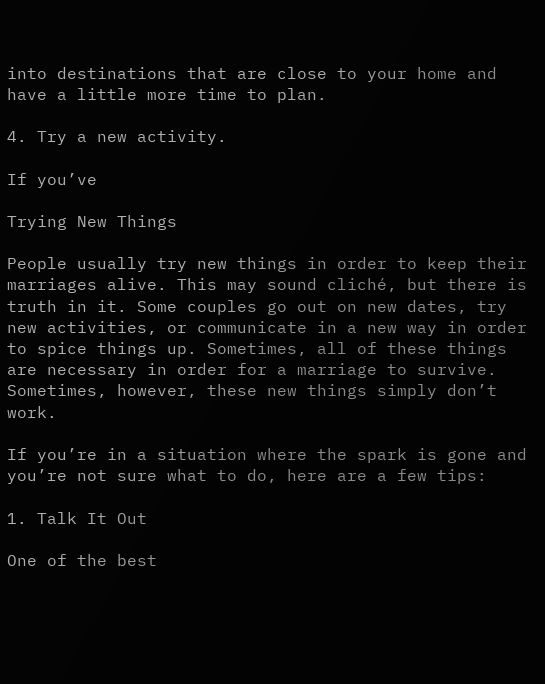into destinations that are close to your home and have a little more time to plan.

4. Try a new activity.

If you’ve

Trying New Things

People usually try new things in order to keep their marriages alive. This may sound cliché, but there is truth in it. Some couples go out on new dates, try new activities, or communicate in a new way in order to spice things up. Sometimes, all of these things are necessary in order for a marriage to survive. Sometimes, however, these new things simply don’t work.

If you’re in a situation where the spark is gone and you’re not sure what to do, here are a few tips:

1. Talk It Out

One of the best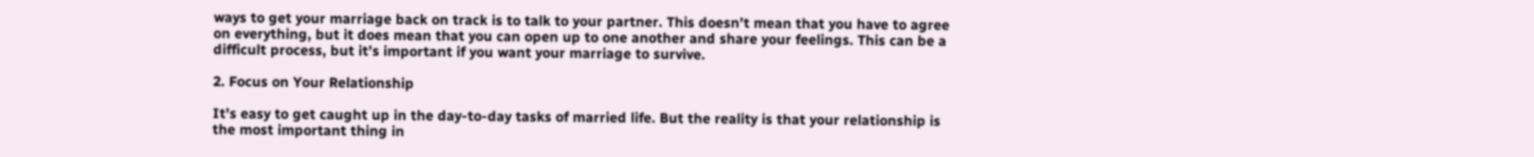ways to get your marriage back on track is to talk to your partner. This doesn’t mean that you have to agree on everything, but it does mean that you can open up to one another and share your feelings. This can be a difficult process, but it’s important if you want your marriage to survive.

2. Focus on Your Relationship

It’s easy to get caught up in the day-to-day tasks of married life. But the reality is that your relationship is the most important thing in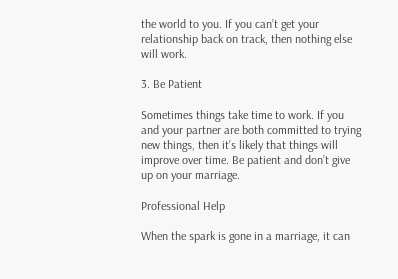the world to you. If you can’t get your relationship back on track, then nothing else will work.

3. Be Patient

Sometimes things take time to work. If you and your partner are both committed to trying new things, then it’s likely that things will improve over time. Be patient and don’t give up on your marriage.

Professional Help

When the spark is gone in a marriage, it can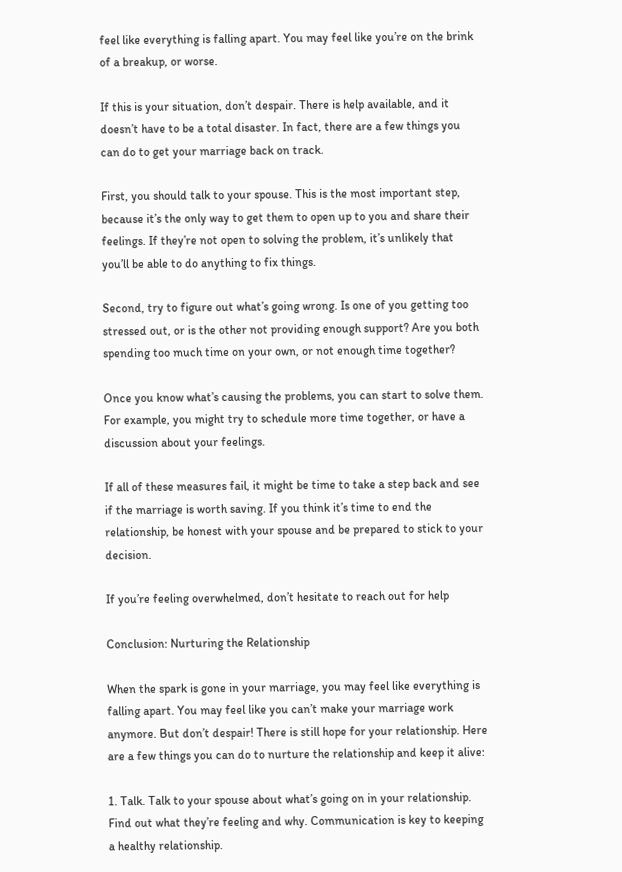feel like everything is falling apart. You may feel like you’re on the brink of a breakup, or worse.

If this is your situation, don’t despair. There is help available, and it doesn’t have to be a total disaster. In fact, there are a few things you can do to get your marriage back on track.

First, you should talk to your spouse. This is the most important step, because it’s the only way to get them to open up to you and share their feelings. If they’re not open to solving the problem, it’s unlikely that you’ll be able to do anything to fix things.

Second, try to figure out what’s going wrong. Is one of you getting too stressed out, or is the other not providing enough support? Are you both spending too much time on your own, or not enough time together?

Once you know what’s causing the problems, you can start to solve them. For example, you might try to schedule more time together, or have a discussion about your feelings.

If all of these measures fail, it might be time to take a step back and see if the marriage is worth saving. If you think it’s time to end the relationship, be honest with your spouse and be prepared to stick to your decision.

If you’re feeling overwhelmed, don’t hesitate to reach out for help

Conclusion: Nurturing the Relationship

When the spark is gone in your marriage, you may feel like everything is falling apart. You may feel like you can’t make your marriage work anymore. But don’t despair! There is still hope for your relationship. Here are a few things you can do to nurture the relationship and keep it alive:

1. Talk. Talk to your spouse about what’s going on in your relationship. Find out what they’re feeling and why. Communication is key to keeping a healthy relationship.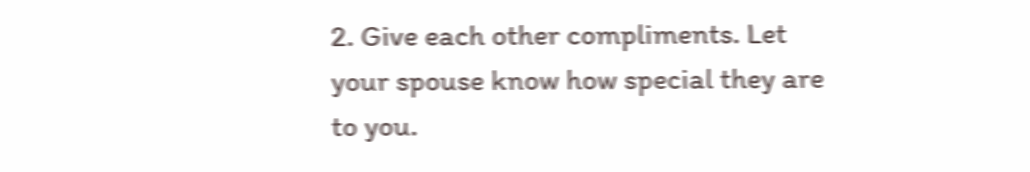2. Give each other compliments. Let your spouse know how special they are to you.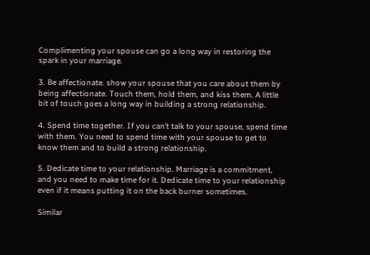Complimenting your spouse can go a long way in restoring the spark in your marriage.

3. Be affectionate. show your spouse that you care about them by being affectionate. Touch them, hold them, and kiss them. A little bit of touch goes a long way in building a strong relationship.

4. Spend time together. If you can’t talk to your spouse, spend time with them. You need to spend time with your spouse to get to know them and to build a strong relationship.

5. Dedicate time to your relationship. Marriage is a commitment, and you need to make time for it. Dedicate time to your relationship even if it means putting it on the back burner sometimes.

Similar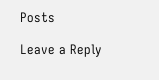Posts

Leave a Reply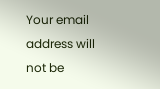Your email address will not be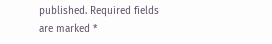published. Required fields are marked *